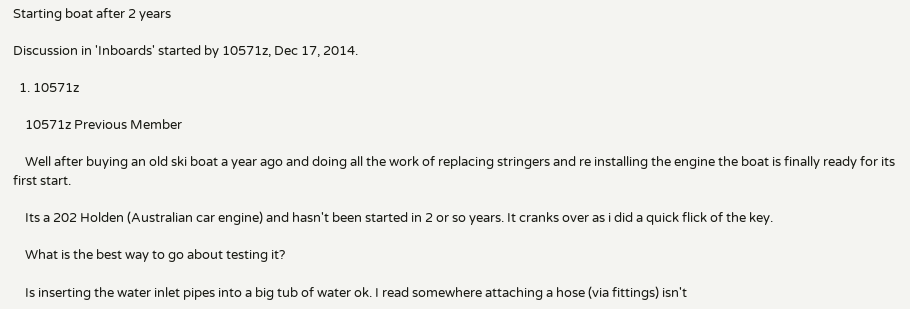Starting boat after 2 years

Discussion in 'Inboards' started by 10571z, Dec 17, 2014.

  1. 10571z

    10571z Previous Member

    Well after buying an old ski boat a year ago and doing all the work of replacing stringers and re installing the engine the boat is finally ready for its first start.

    Its a 202 Holden (Australian car engine) and hasn't been started in 2 or so years. It cranks over as i did a quick flick of the key.

    What is the best way to go about testing it?

    Is inserting the water inlet pipes into a big tub of water ok. I read somewhere attaching a hose (via fittings) isn't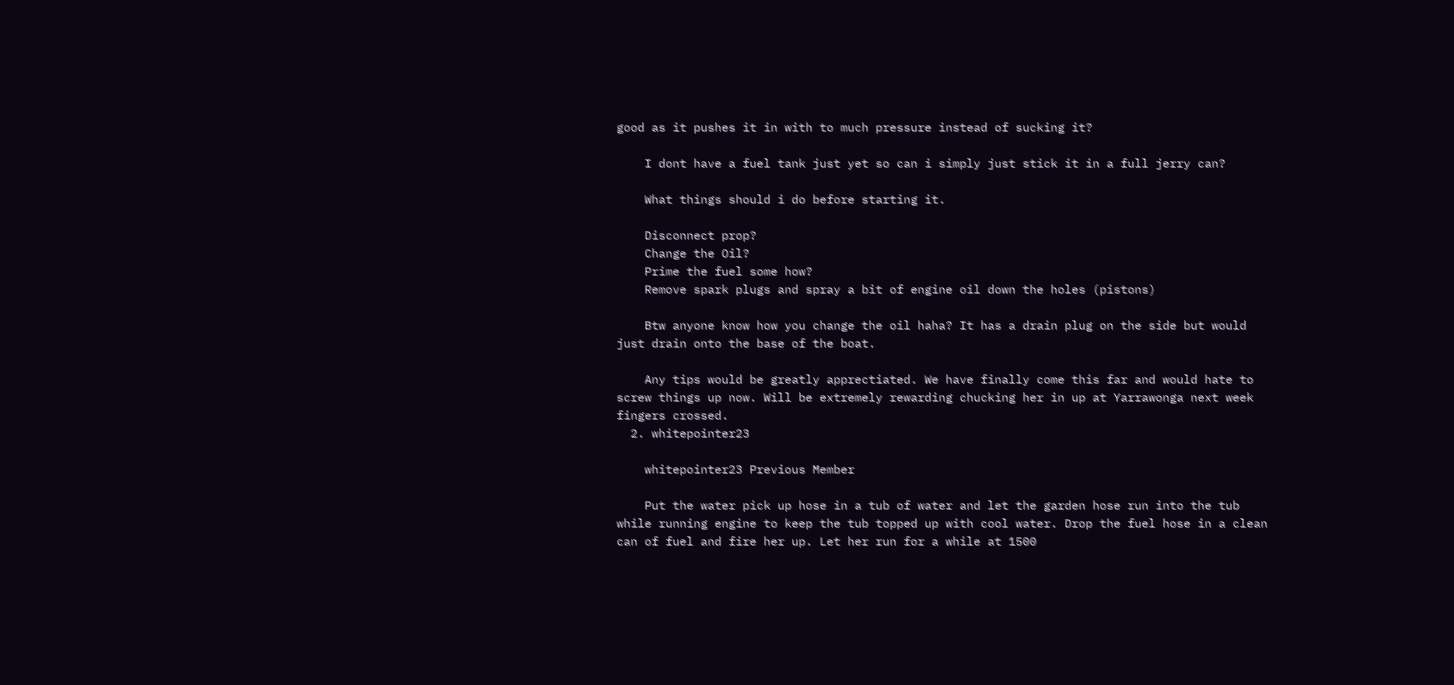good as it pushes it in with to much pressure instead of sucking it?

    I dont have a fuel tank just yet so can i simply just stick it in a full jerry can?

    What things should i do before starting it.

    Disconnect prop?
    Change the Oil?
    Prime the fuel some how?
    Remove spark plugs and spray a bit of engine oil down the holes (pistons)

    Btw anyone know how you change the oil haha? It has a drain plug on the side but would just drain onto the base of the boat.

    Any tips would be greatly apprectiated. We have finally come this far and would hate to screw things up now. Will be extremely rewarding chucking her in up at Yarrawonga next week fingers crossed.
  2. whitepointer23

    whitepointer23 Previous Member

    Put the water pick up hose in a tub of water and let the garden hose run into the tub while running engine to keep the tub topped up with cool water. Drop the fuel hose in a clean can of fuel and fire her up. Let her run for a while at 1500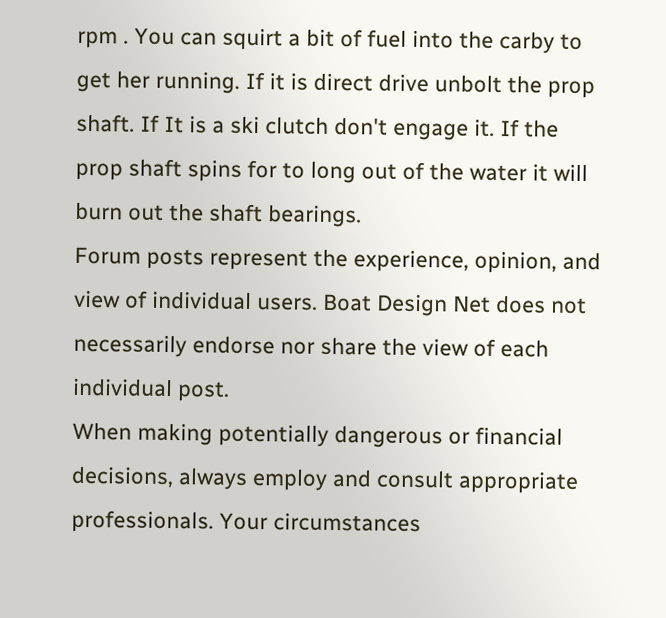rpm . You can squirt a bit of fuel into the carby to get her running. If it is direct drive unbolt the prop shaft. If It is a ski clutch don't engage it. If the prop shaft spins for to long out of the water it will burn out the shaft bearings.
Forum posts represent the experience, opinion, and view of individual users. Boat Design Net does not necessarily endorse nor share the view of each individual post.
When making potentially dangerous or financial decisions, always employ and consult appropriate professionals. Your circumstances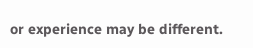or experience may be different.